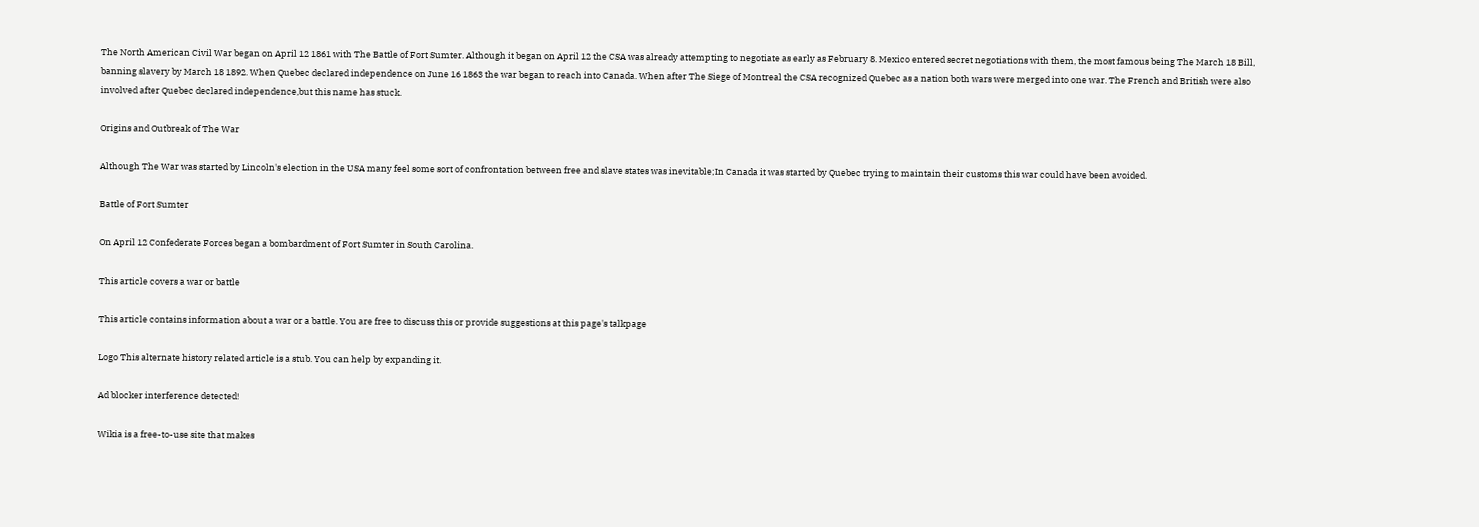The North American Civil War began on April 12 1861 with The Battle of Fort Sumter. Although it began on April 12 the CSA was already attempting to negotiate as early as February 8. Mexico entered secret negotiations with them, the most famous being The March 18 Bill, banning slavery by March 18 1892. When Quebec declared independence on June 16 1863 the war began to reach into Canada. When after The Siege of Montreal the CSA recognized Quebec as a nation both wars were merged into one war. The French and British were also involved after Quebec declared independence,but this name has stuck.

Origins and Outbreak of The War

Although The War was started by Lincoln's election in the USA many feel some sort of confrontation between free and slave states was inevitable;In Canada it was started by Quebec trying to maintain their customs this war could have been avoided.

Battle of Fort Sumter

On April 12 Confederate Forces began a bombardment of Fort Sumter in South Carolina.

This article covers a war or battle

This article contains information about a war or a battle. You are free to discuss this or provide suggestions at this page's talkpage

Logo This alternate history related article is a stub. You can help by expanding it.

Ad blocker interference detected!

Wikia is a free-to-use site that makes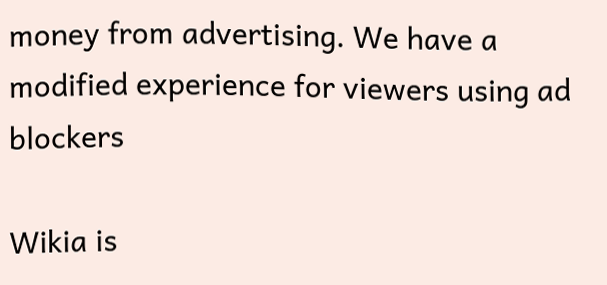money from advertising. We have a modified experience for viewers using ad blockers

Wikia is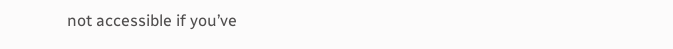not accessible if you’ve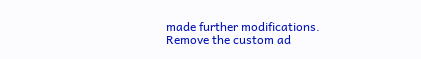made further modifications. Remove the custom ad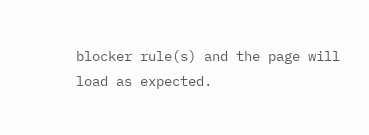blocker rule(s) and the page will load as expected.